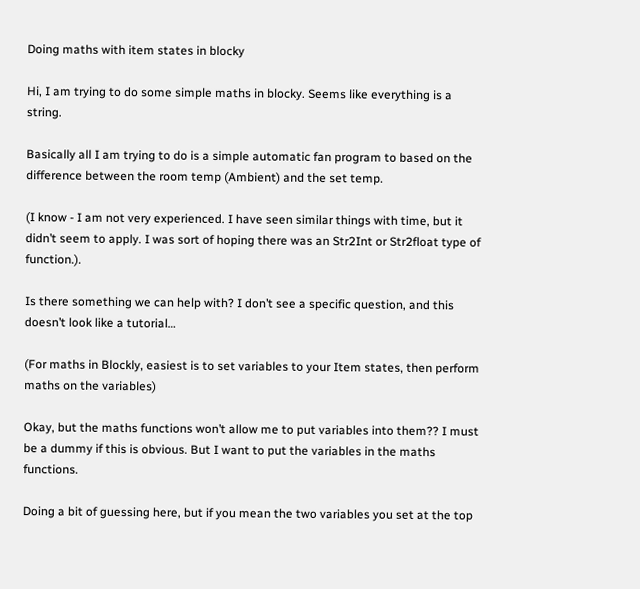Doing maths with item states in blocky

Hi, I am trying to do some simple maths in blocky. Seems like everything is a string.

Basically all I am trying to do is a simple automatic fan program to based on the difference between the room temp (Ambient) and the set temp.

(I know - I am not very experienced. I have seen similar things with time, but it didn’t seem to apply. I was sort of hoping there was an Str2Int or Str2float type of function.).

Is there something we can help with? I don’t see a specific question, and this doesn’t look like a tutorial…

(For maths in Blockly, easiest is to set variables to your Item states, then perform maths on the variables)

Okay, but the maths functions won’t allow me to put variables into them?? I must be a dummy if this is obvious. But I want to put the variables in the maths functions.

Doing a bit of guessing here, but if you mean the two variables you set at the top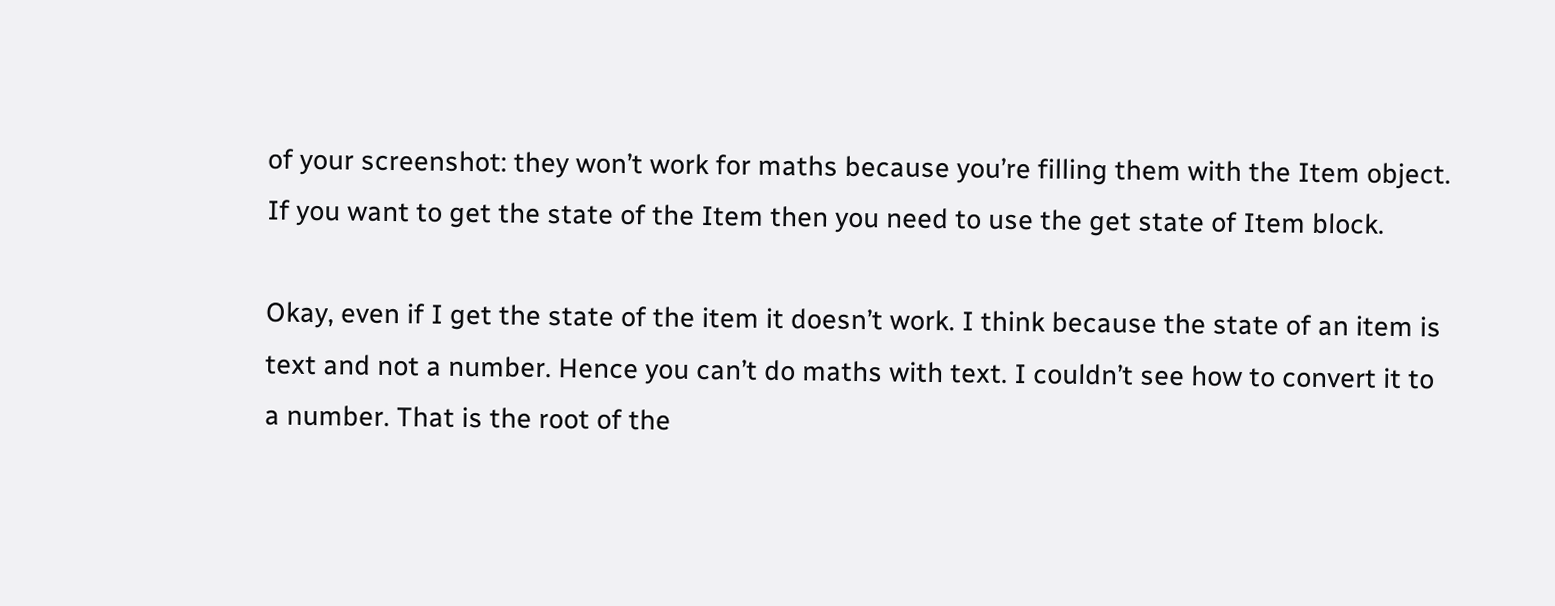of your screenshot: they won’t work for maths because you’re filling them with the Item object. If you want to get the state of the Item then you need to use the get state of Item block.

Okay, even if I get the state of the item it doesn’t work. I think because the state of an item is text and not a number. Hence you can’t do maths with text. I couldn’t see how to convert it to a number. That is the root of the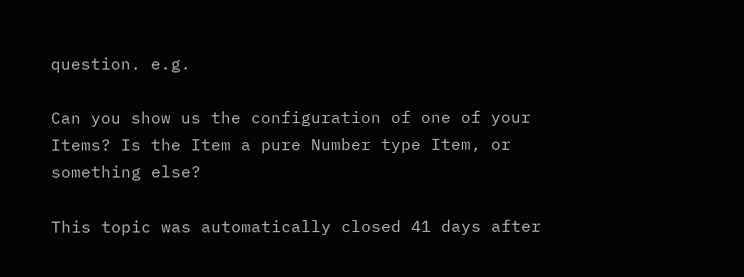question. e.g.

Can you show us the configuration of one of your Items? Is the Item a pure Number type Item, or something else?

This topic was automatically closed 41 days after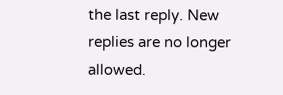the last reply. New replies are no longer allowed.